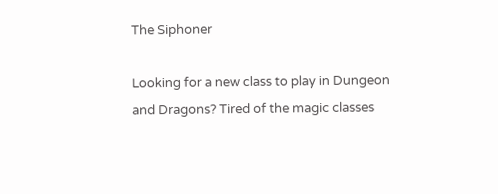The Siphoner

Looking for a new class to play in Dungeon and Dragons? Tired of the magic classes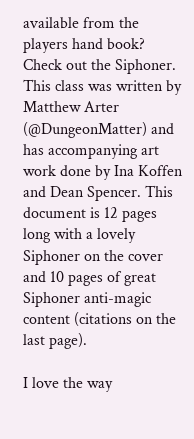available from the players hand book? Check out the Siphoner. This class was written by Matthew Arter (@DungeonMatter) and has accompanying art work done by Ina Koffen and Dean Spencer. This document is 12 pages long with a lovely Siphoner on the cover and 10 pages of great Siphoner anti-magic content (citations on the last page).

I love the way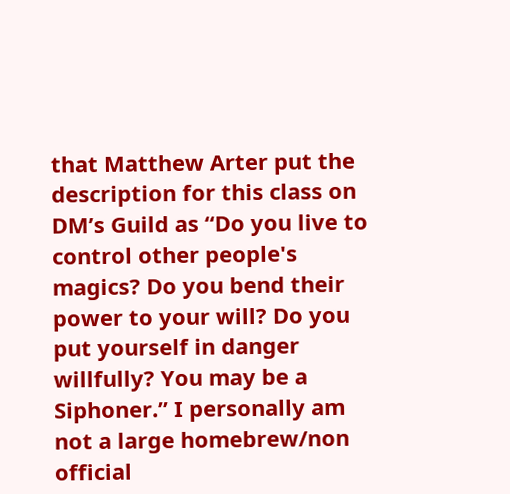that Matthew Arter put the description for this class on DM’s Guild as “Do you live to control other people's magics? Do you bend their power to your will? Do you put yourself in danger willfully? You may be a Siphoner.” I personally am not a large homebrew/non official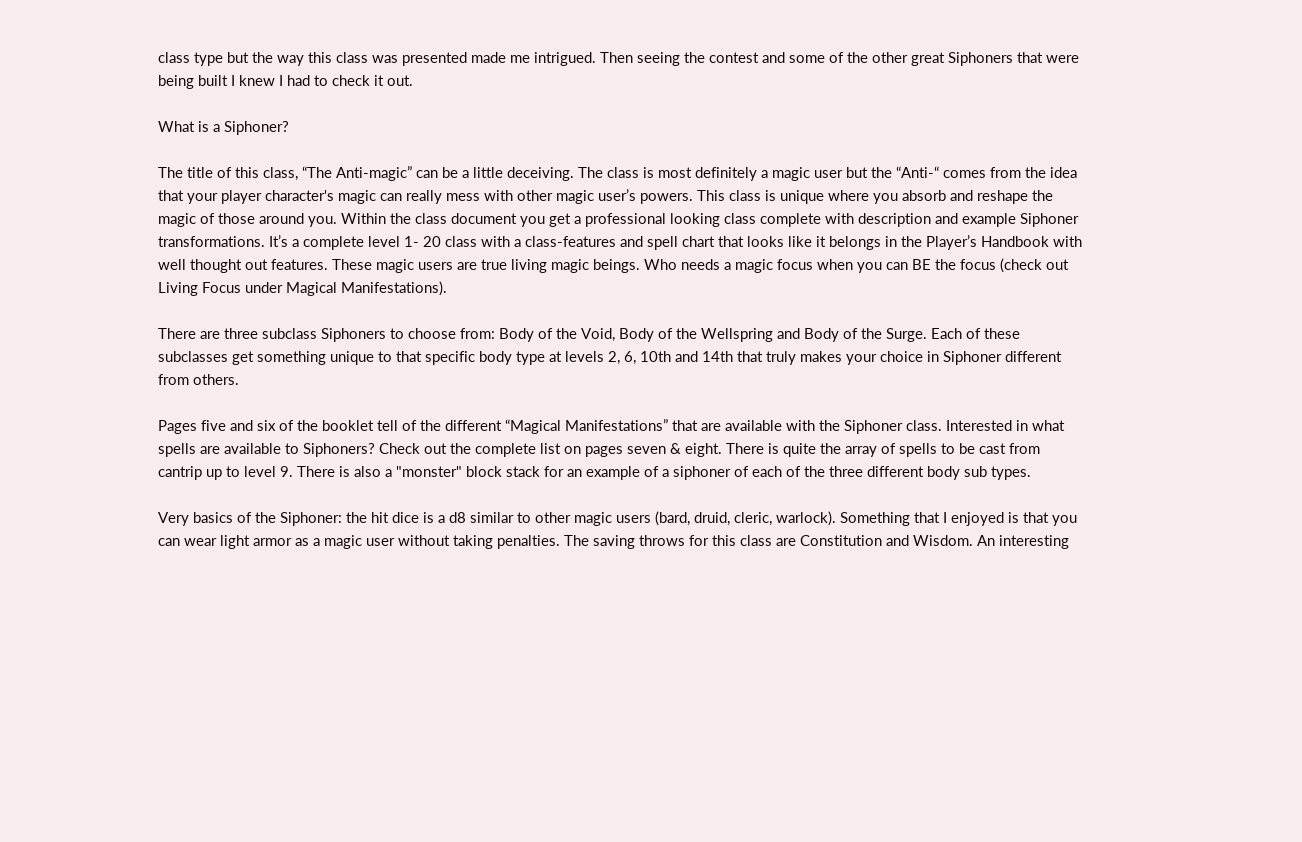class type but the way this class was presented made me intrigued. Then seeing the contest and some of the other great Siphoners that were being built I knew I had to check it out.

What is a Siphoner?

The title of this class, “The Anti-magic” can be a little deceiving. The class is most definitely a magic user but the “Anti-“ comes from the idea that your player character's magic can really mess with other magic user’s powers. This class is unique where you absorb and reshape the magic of those around you. Within the class document you get a professional looking class complete with description and example Siphoner transformations. It’s a complete level 1- 20 class with a class-features and spell chart that looks like it belongs in the Player’s Handbook with well thought out features. These magic users are true living magic beings. Who needs a magic focus when you can BE the focus (check out Living Focus under Magical Manifestations).

There are three subclass Siphoners to choose from: Body of the Void, Body of the Wellspring and Body of the Surge. Each of these subclasses get something unique to that specific body type at levels 2, 6, 10th and 14th that truly makes your choice in Siphoner different from others.

Pages five and six of the booklet tell of the different “Magical Manifestations” that are available with the Siphoner class. Interested in what spells are available to Siphoners? Check out the complete list on pages seven & eight. There is quite the array of spells to be cast from cantrip up to level 9. There is also a "monster" block stack for an example of a siphoner of each of the three different body sub types.

Very basics of the Siphoner: the hit dice is a d8 similar to other magic users (bard, druid, cleric, warlock). Something that I enjoyed is that you can wear light armor as a magic user without taking penalties. The saving throws for this class are Constitution and Wisdom. An interesting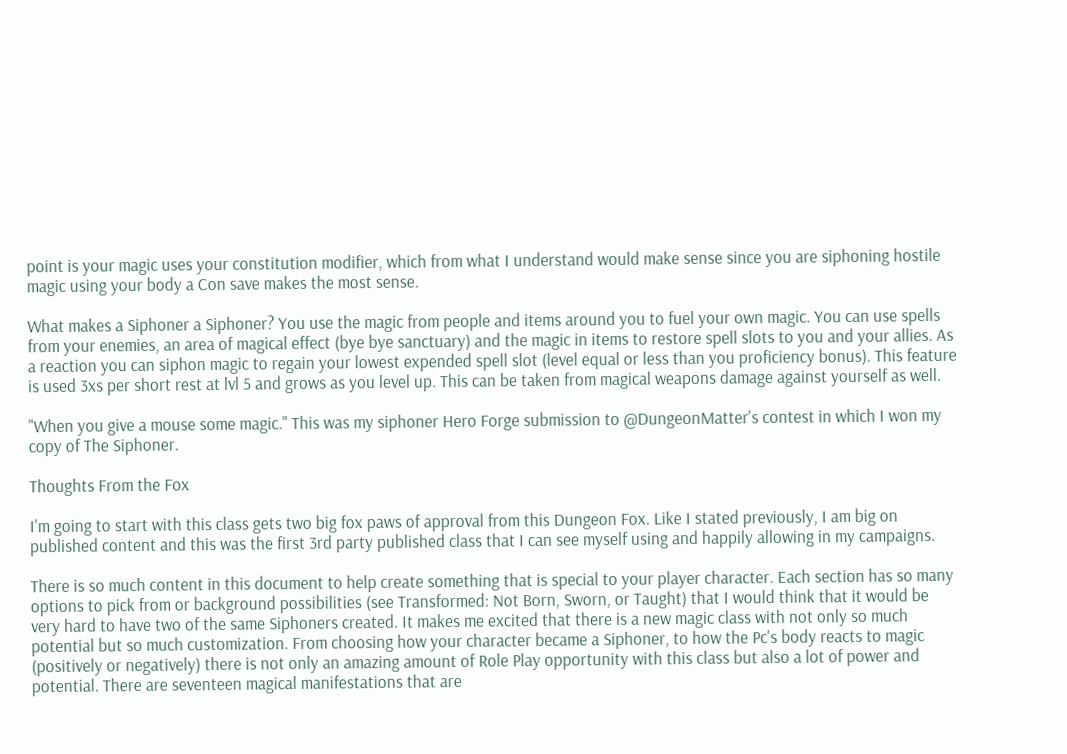point is your magic uses your constitution modifier, which from what I understand would make sense since you are siphoning hostile magic using your body a Con save makes the most sense.

What makes a Siphoner a Siphoner? You use the magic from people and items around you to fuel your own magic. You can use spells from your enemies, an area of magical effect (bye bye sanctuary) and the magic in items to restore spell slots to you and your allies. As a reaction you can siphon magic to regain your lowest expended spell slot (level equal or less than you proficiency bonus). This feature is used 3xs per short rest at lvl 5 and grows as you level up. This can be taken from magical weapons damage against yourself as well.

"When you give a mouse some magic." This was my siphoner Hero Forge submission to @DungeonMatter's contest in which I won my copy of The Siphoner.

Thoughts From the Fox

I'm going to start with this class gets two big fox paws of approval from this Dungeon Fox. Like I stated previously, I am big on published content and this was the first 3rd party published class that I can see myself using and happily allowing in my campaigns.

There is so much content in this document to help create something that is special to your player character. Each section has so many options to pick from or background possibilities (see Transformed: Not Born, Sworn, or Taught) that I would think that it would be very hard to have two of the same Siphoners created. It makes me excited that there is a new magic class with not only so much potential but so much customization. From choosing how your character became a Siphoner, to how the Pc's body reacts to magic (positively or negatively) there is not only an amazing amount of Role Play opportunity with this class but also a lot of power and potential. There are seventeen magical manifestations that are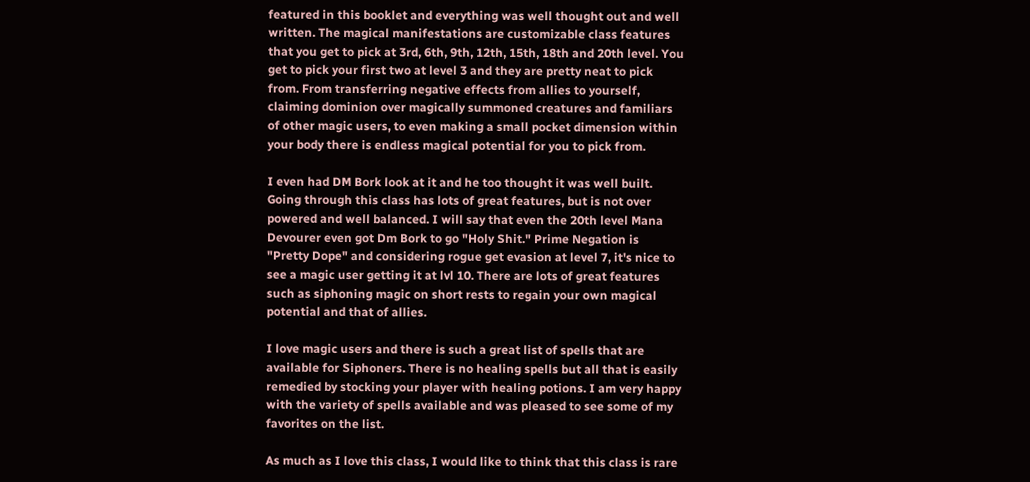featured in this booklet and everything was well thought out and well written. The magical manifestations are customizable class features that you get to pick at 3rd, 6th, 9th, 12th, 15th, 18th and 20th level. You get to pick your first two at level 3 and they are pretty neat to pick from. From transferring negative effects from allies to yourself, claiming dominion over magically summoned creatures and familiars of other magic users, to even making a small pocket dimension within your body there is endless magical potential for you to pick from.

I even had DM Bork look at it and he too thought it was well built. Going through this class has lots of great features, but is not over powered and well balanced. I will say that even the 20th level Mana Devourer even got Dm Bork to go "Holy Shit." Prime Negation is "Pretty Dope" and considering rogue get evasion at level 7, it's nice to see a magic user getting it at lvl 10. There are lots of great features such as siphoning magic on short rests to regain your own magical potential and that of allies.

I love magic users and there is such a great list of spells that are available for Siphoners. There is no healing spells but all that is easily remedied by stocking your player with healing potions. I am very happy with the variety of spells available and was pleased to see some of my favorites on the list.

As much as I love this class, I would like to think that this class is rare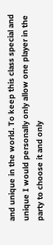and unique in the world. To keep this class special and unique I would personally only allow one player in the party to choose it and only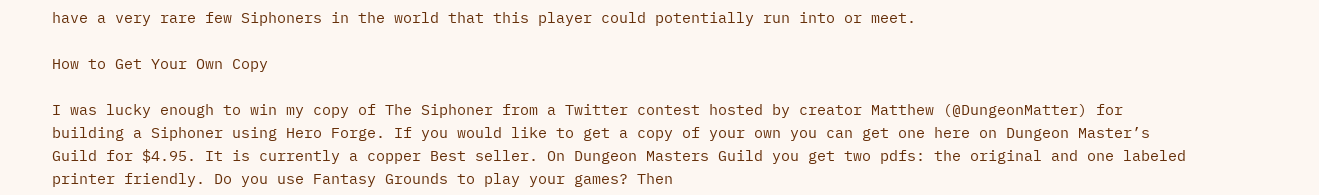have a very rare few Siphoners in the world that this player could potentially run into or meet.

How to Get Your Own Copy

I was lucky enough to win my copy of The Siphoner from a Twitter contest hosted by creator Matthew (@DungeonMatter) for building a Siphoner using Hero Forge. If you would like to get a copy of your own you can get one here on Dungeon Master’s Guild for $4.95. It is currently a copper Best seller. On Dungeon Masters Guild you get two pdfs: the original and one labeled printer friendly. Do you use Fantasy Grounds to play your games? Then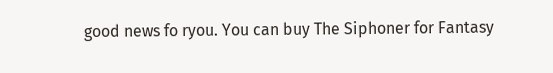good news fo ryou. You can buy The Siphoner for Fantasy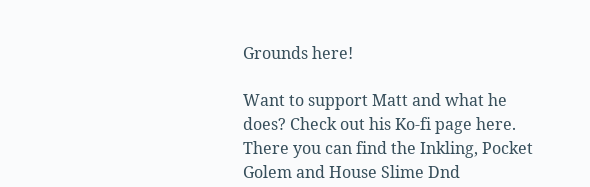Grounds here!

Want to support Matt and what he does? Check out his Ko-fi page here. There you can find the Inkling, Pocket Golem and House Slime Dnd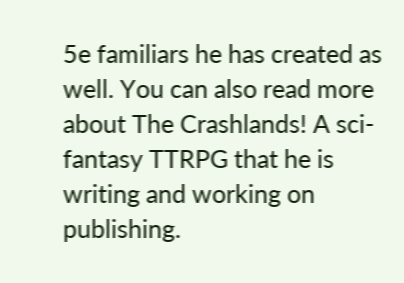5e familiars he has created as well. You can also read more about The Crashlands! A sci-fantasy TTRPG that he is writing and working on publishing.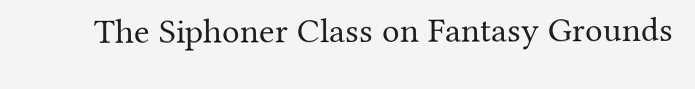The Siphoner Class on Fantasy Grounds